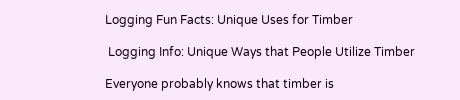Logging Fun Facts: Unique Uses for Timber

 Logging Info: Unique Ways that People Utilize Timber

Everyone probably knows that timber is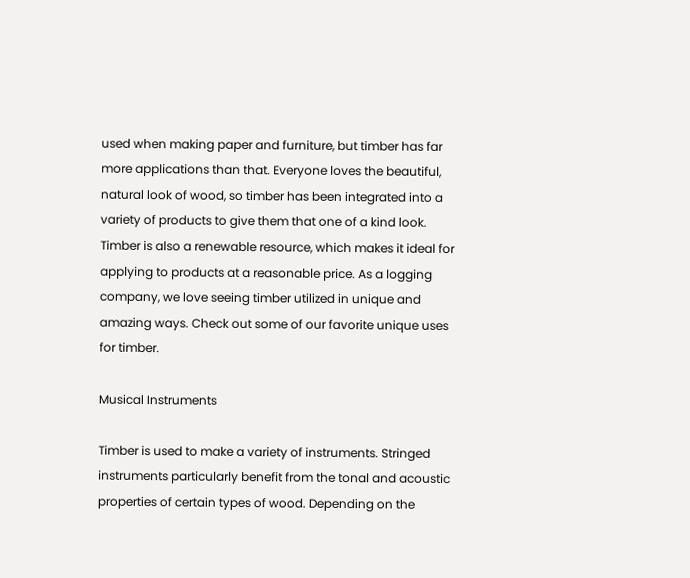used when making paper and furniture, but timber has far more applications than that. Everyone loves the beautiful, natural look of wood, so timber has been integrated into a variety of products to give them that one of a kind look. Timber is also a renewable resource, which makes it ideal for applying to products at a reasonable price. As a logging company, we love seeing timber utilized in unique and amazing ways. Check out some of our favorite unique uses for timber.

Musical Instruments

Timber is used to make a variety of instruments. Stringed instruments particularly benefit from the tonal and acoustic properties of certain types of wood. Depending on the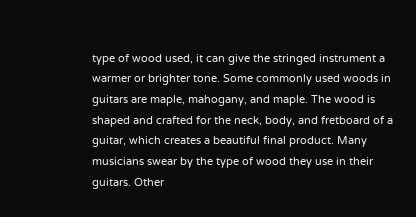type of wood used, it can give the stringed instrument a warmer or brighter tone. Some commonly used woods in guitars are maple, mahogany, and maple. The wood is shaped and crafted for the neck, body, and fretboard of a guitar, which creates a beautiful final product. Many musicians swear by the type of wood they use in their guitars. Other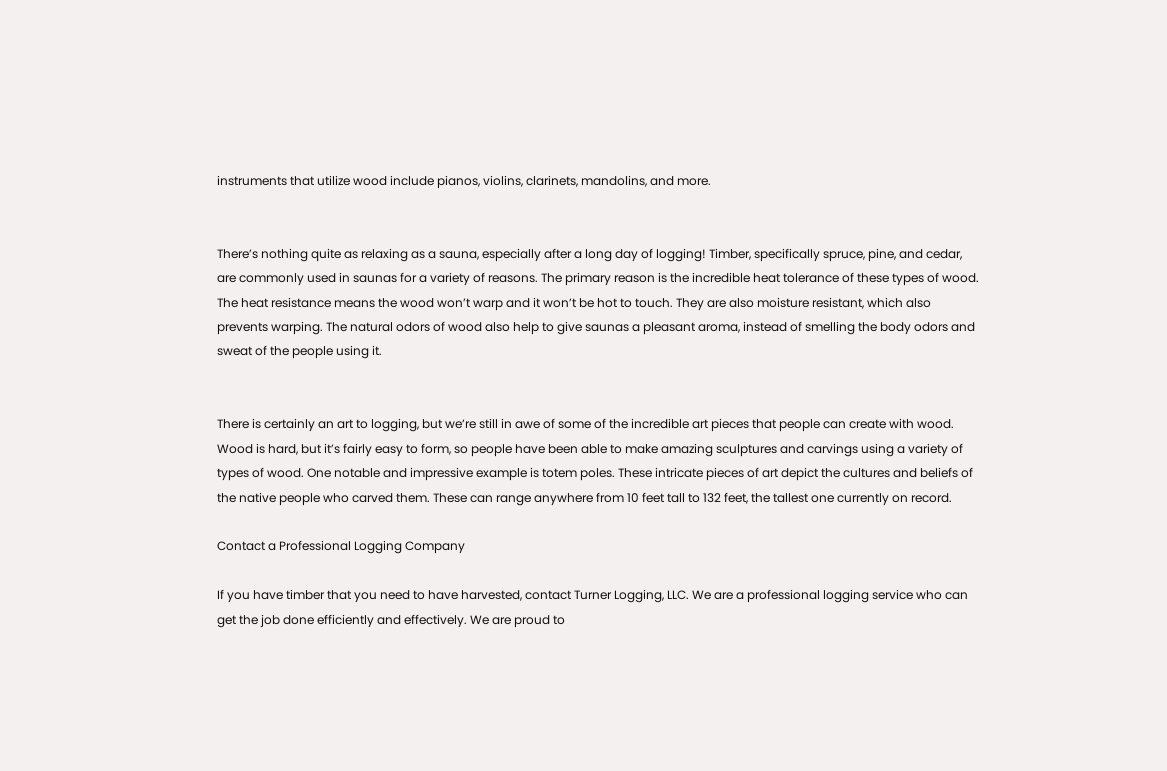instruments that utilize wood include pianos, violins, clarinets, mandolins, and more.


There’s nothing quite as relaxing as a sauna, especially after a long day of logging! Timber, specifically spruce, pine, and cedar, are commonly used in saunas for a variety of reasons. The primary reason is the incredible heat tolerance of these types of wood. The heat resistance means the wood won’t warp and it won’t be hot to touch. They are also moisture resistant, which also prevents warping. The natural odors of wood also help to give saunas a pleasant aroma, instead of smelling the body odors and sweat of the people using it.


There is certainly an art to logging, but we’re still in awe of some of the incredible art pieces that people can create with wood. Wood is hard, but it’s fairly easy to form, so people have been able to make amazing sculptures and carvings using a variety of types of wood. One notable and impressive example is totem poles. These intricate pieces of art depict the cultures and beliefs of the native people who carved them. These can range anywhere from 10 feet tall to 132 feet, the tallest one currently on record.

Contact a Professional Logging Company

If you have timber that you need to have harvested, contact Turner Logging, LLC. We are a professional logging service who can get the job done efficiently and effectively. We are proud to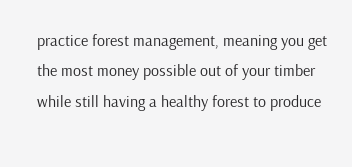practice forest management, meaning you get the most money possible out of your timber while still having a healthy forest to produce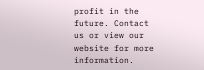profit in the future. Contact us or view our website for more information.